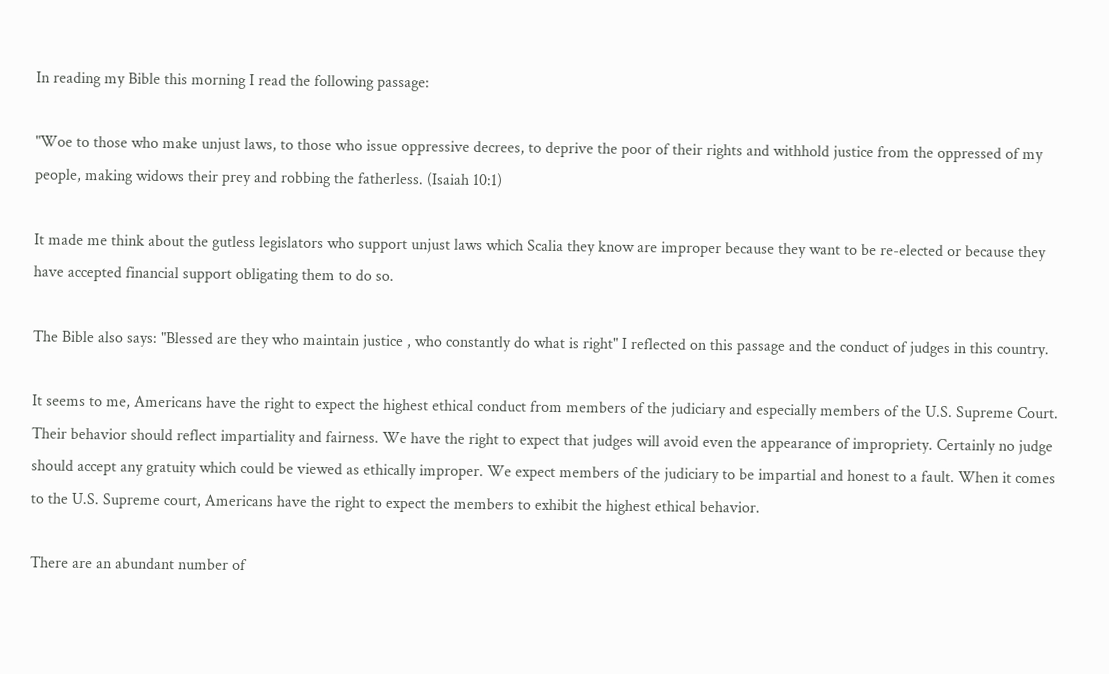In reading my Bible this morning I read the following passage:

"Woe to those who make unjust laws, to those who issue oppressive decrees, to deprive the poor of their rights and withhold justice from the oppressed of my people, making widows their prey and robbing the fatherless. (Isaiah 10:1)

It made me think about the gutless legislators who support unjust laws which Scalia they know are improper because they want to be re-elected or because they have accepted financial support obligating them to do so.

The Bible also says: "Blessed are they who maintain justice , who constantly do what is right" I reflected on this passage and the conduct of judges in this country.

It seems to me, Americans have the right to expect the highest ethical conduct from members of the judiciary and especially members of the U.S. Supreme Court. Their behavior should reflect impartiality and fairness. We have the right to expect that judges will avoid even the appearance of impropriety. Certainly no judge should accept any gratuity which could be viewed as ethically improper. We expect members of the judiciary to be impartial and honest to a fault. When it comes to the U.S. Supreme court, Americans have the right to expect the members to exhibit the highest ethical behavior.

There are an abundant number of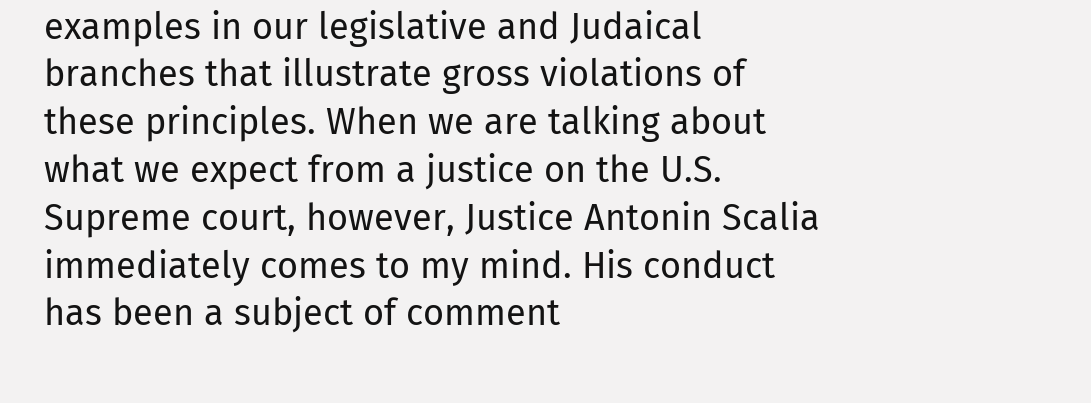examples in our legislative and Judaical branches that illustrate gross violations of these principles. When we are talking about what we expect from a justice on the U.S. Supreme court, however, Justice Antonin Scalia immediately comes to my mind. His conduct has been a subject of comment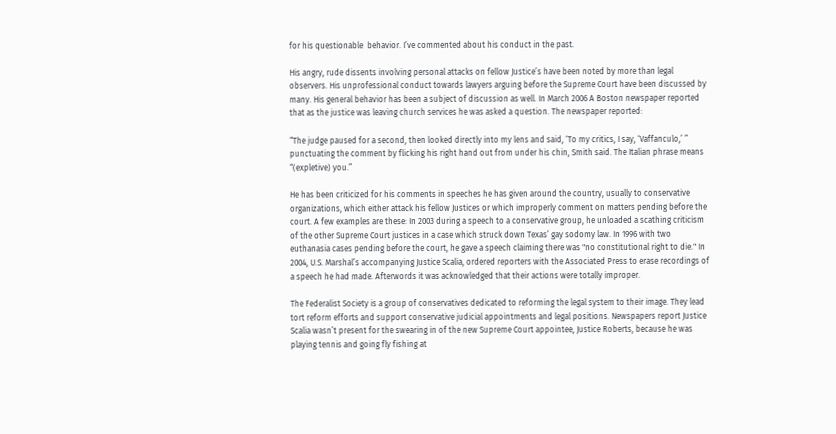for his questionable  behavior. I’ve commented about his conduct in the past.

His angry, rude dissents involving personal attacks on fellow Justice’s have been noted by more than legal observers. His unprofessional conduct towards lawyers arguing before the Supreme Court have been discussed by many. His general behavior has been a subject of discussion as well. In March 2006 A Boston newspaper reported that as the justice was leaving church services he was asked a question. The newspaper reported:

“The judge paused for a second, then looked directly into my lens and said, ‘To my critics, I say, ‘Vaffanculo,’ ” punctuating the comment by flicking his right hand out from under his chin, Smith said. The Italian phrase means “(expletive) you.”

He has been criticized for his comments in speeches he has given around the country, usually to conservative organizations, which either attack his fellow Justices or which improperly comment on matters pending before the court. A few examples are these: In 2003 during a speech to a conservative group, he unloaded a scathing criticism of the other Supreme Court justices in a case which struck down Texas’ gay sodomy law. In 1996 with two euthanasia cases pending before the court, he gave a speech claiming there was "no constitutional right to die." In 2004, U.S. Marshal’s accompanying Justice Scalia, ordered reporters with the Associated Press to erase recordings of a speech he had made. Afterwords it was acknowledged that their actions were totally improper.

The Federalist Society is a group of conservatives dedicated to reforming the legal system to their image. They lead tort reform efforts and support conservative judicial appointments and legal positions. Newspapers report Justice Scalia wasn’t present for the swearing in of the new Supreme Court appointee, Justice Roberts, because he was playing tennis and going fly fishing at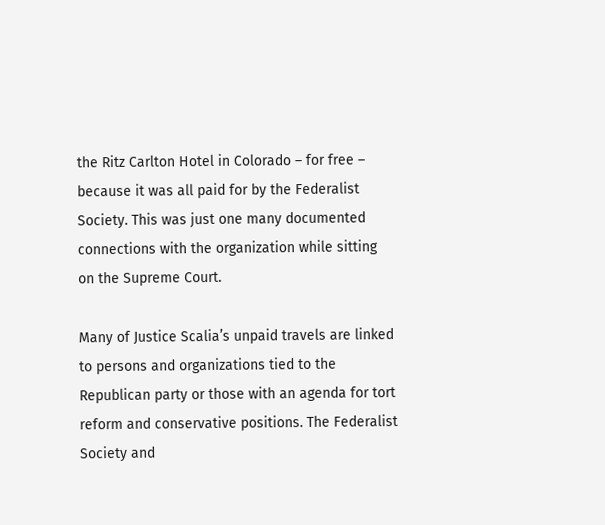the Ritz Carlton Hotel in Colorado – for free – because it was all paid for by the Federalist Society. This was just one many documented connections with the organization while sitting on the Supreme Court.

Many of Justice Scalia’s unpaid travels are linked to persons and organizations tied to the Republican party or those with an agenda for tort reform and conservative positions. The Federalist Society and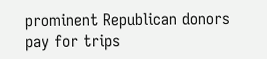prominent Republican donors pay for trips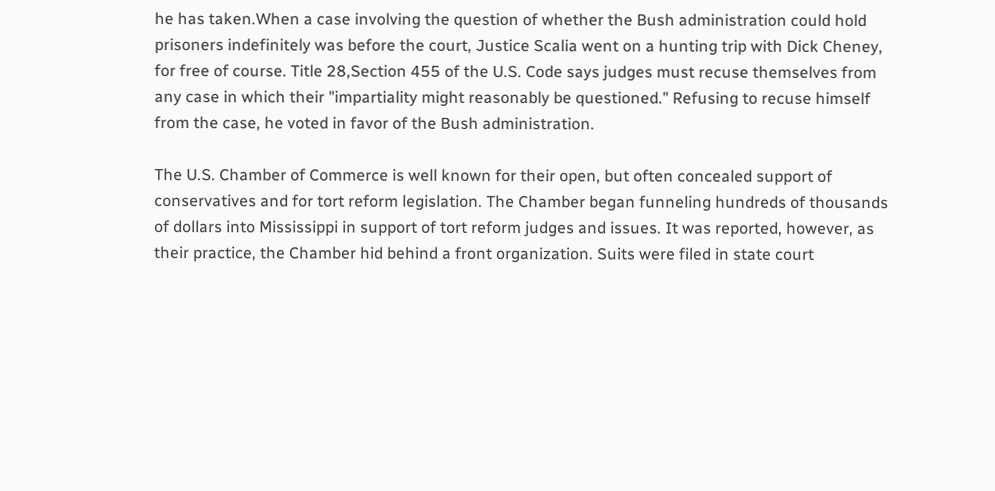he has taken.When a case involving the question of whether the Bush administration could hold prisoners indefinitely was before the court, Justice Scalia went on a hunting trip with Dick Cheney, for free of course. Title 28,Section 455 of the U.S. Code says judges must recuse themselves from any case in which their "impartiality might reasonably be questioned." Refusing to recuse himself from the case, he voted in favor of the Bush administration.

The U.S. Chamber of Commerce is well known for their open, but often concealed support of conservatives and for tort reform legislation. The Chamber began funneling hundreds of thousands of dollars into Mississippi in support of tort reform judges and issues. It was reported, however, as their practice, the Chamber hid behind a front organization. Suits were filed in state court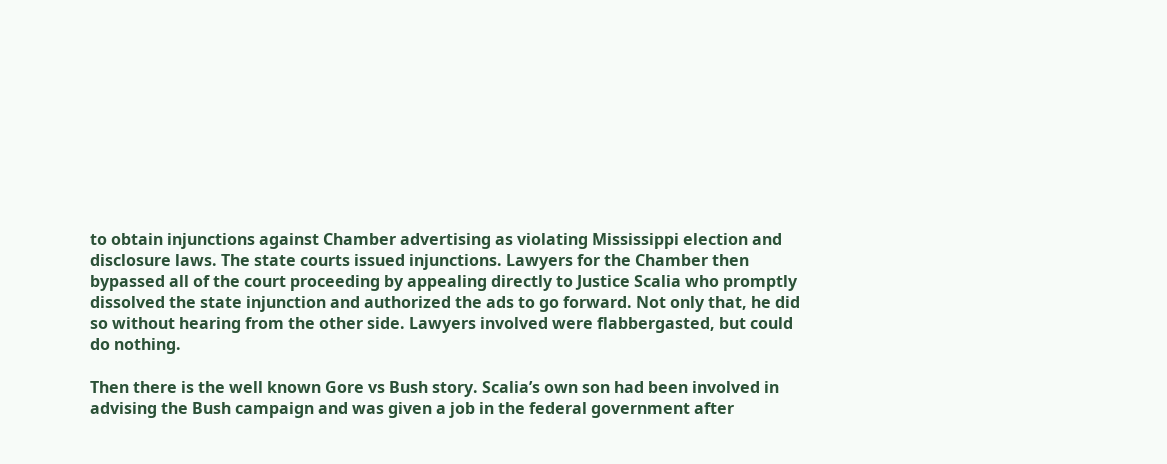to obtain injunctions against Chamber advertising as violating Mississippi election and disclosure laws. The state courts issued injunctions. Lawyers for the Chamber then bypassed all of the court proceeding by appealing directly to Justice Scalia who promptly dissolved the state injunction and authorized the ads to go forward. Not only that, he did so without hearing from the other side. Lawyers involved were flabbergasted, but could do nothing.

Then there is the well known Gore vs Bush story. Scalia’s own son had been involved in advising the Bush campaign and was given a job in the federal government after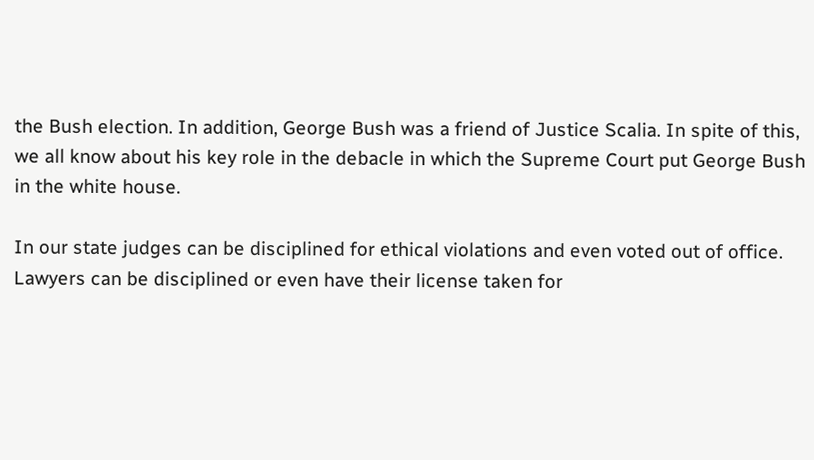the Bush election. In addition, George Bush was a friend of Justice Scalia. In spite of this, we all know about his key role in the debacle in which the Supreme Court put George Bush in the white house.

In our state judges can be disciplined for ethical violations and even voted out of office. Lawyers can be disciplined or even have their license taken for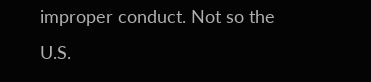improper conduct. Not so the U.S.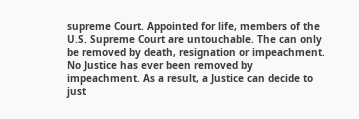supreme Court. Appointed for life, members of the U.S. Supreme Court are untouchable. The can only be removed by death, resignation or impeachment. No Justice has ever been removed by impeachment. As a result, a Justice can decide to just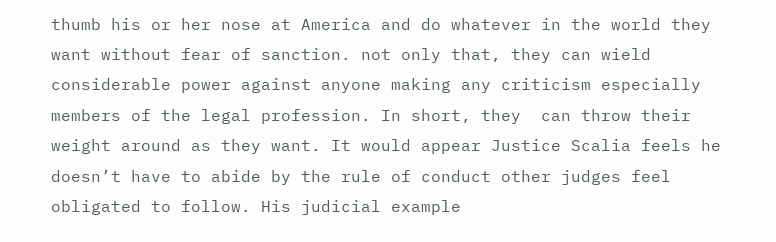thumb his or her nose at America and do whatever in the world they want without fear of sanction. not only that, they can wield considerable power against anyone making any criticism especially members of the legal profession. In short, they  can throw their weight around as they want. It would appear Justice Scalia feels he doesn’t have to abide by the rule of conduct other judges feel obligated to follow. His judicial example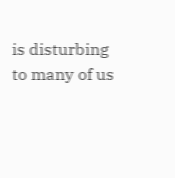is disturbing to many of us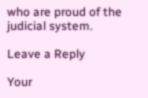who are proud of the judicial system.

Leave a Reply

Your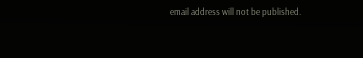email address will not be published.